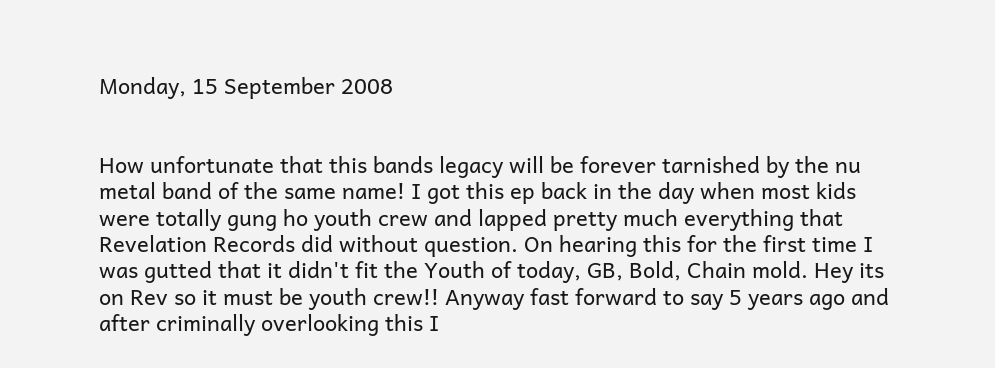Monday, 15 September 2008


How unfortunate that this bands legacy will be forever tarnished by the nu metal band of the same name! I got this ep back in the day when most kids were totally gung ho youth crew and lapped pretty much everything that Revelation Records did without question. On hearing this for the first time I was gutted that it didn't fit the Youth of today, GB, Bold, Chain mold. Hey its on Rev so it must be youth crew!! Anyway fast forward to say 5 years ago and after criminally overlooking this I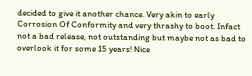decided to give it another chance. Very akin to early Corrosion Of Conformity and very thrashy to boot. Infact not a bad release, not outstanding but maybe not as bad to overlook it for some 15 years! Nice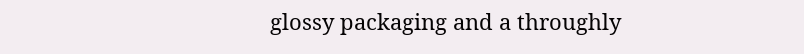glossy packaging and a throughly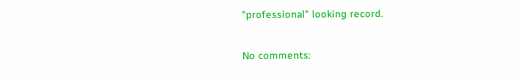"professional" looking record.

No comments: